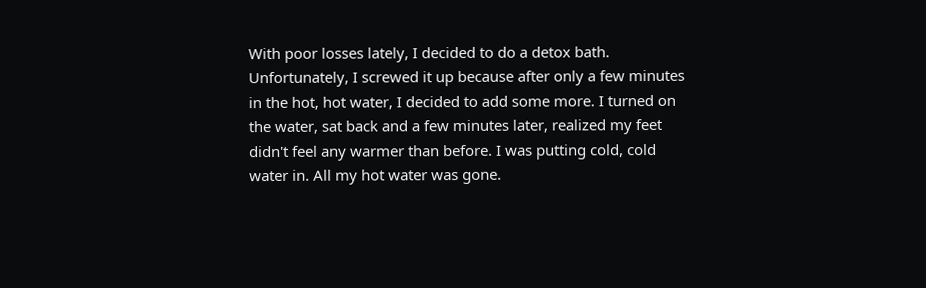With poor losses lately, I decided to do a detox bath. Unfortunately, I screwed it up because after only a few minutes in the hot, hot water, I decided to add some more. I turned on the water, sat back and a few minutes later, realized my feet didn't feel any warmer than before. I was putting cold, cold water in. All my hot water was gone.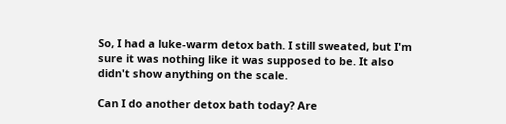So, I had a luke-warm detox bath. I still sweated, but I'm sure it was nothing like it was supposed to be. It also didn't show anything on the scale.

Can I do another detox bath today? Are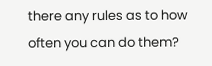there any rules as to how often you can do them?